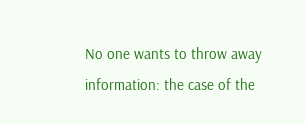No one wants to throw away information: the case of the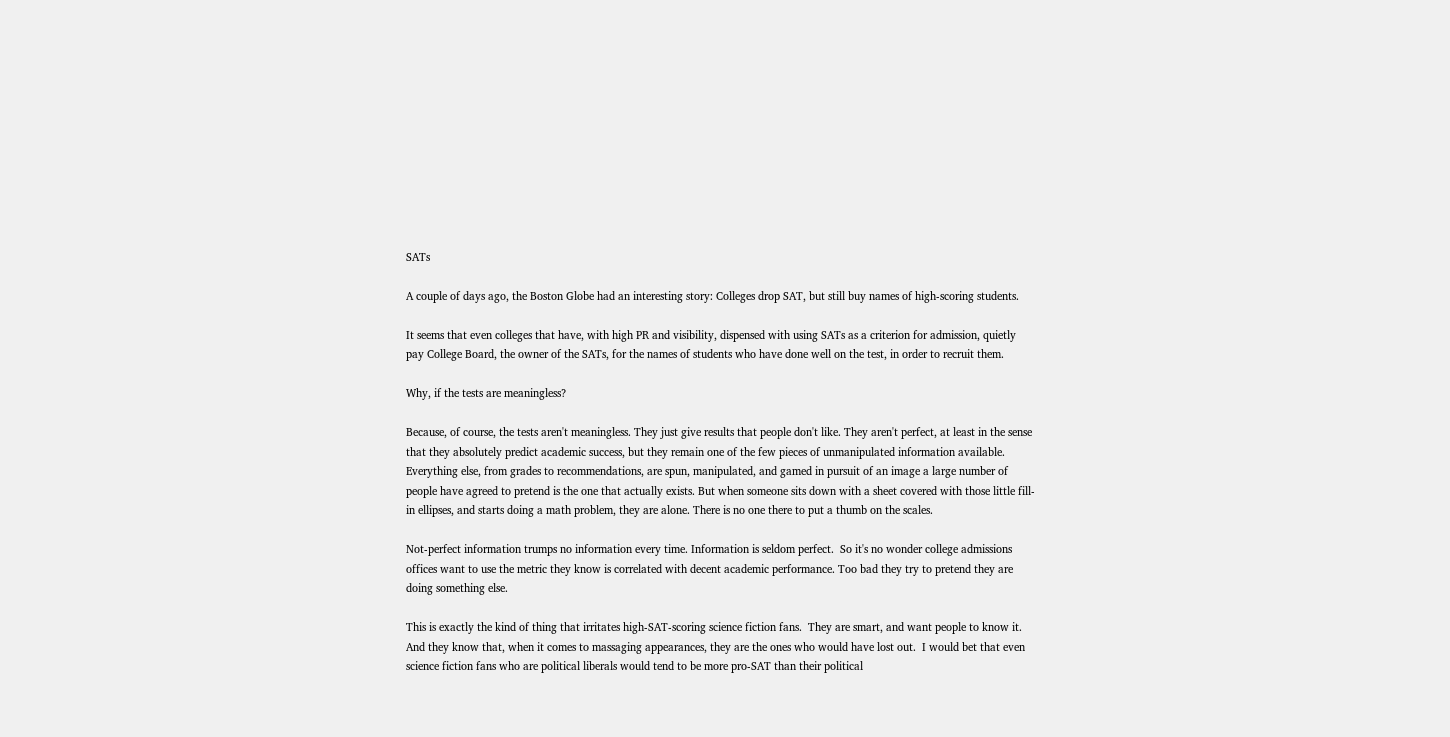SATs

A couple of days ago, the Boston Globe had an interesting story: Colleges drop SAT, but still buy names of high-scoring students.

It seems that even colleges that have, with high PR and visibility, dispensed with using SATs as a criterion for admission, quietly pay College Board, the owner of the SATs, for the names of students who have done well on the test, in order to recruit them.

Why, if the tests are meaningless?

Because, of course, the tests aren't meaningless. They just give results that people don't like. They aren't perfect, at least in the sense that they absolutely predict academic success, but they remain one of the few pieces of unmanipulated information available. Everything else, from grades to recommendations, are spun, manipulated, and gamed in pursuit of an image a large number of people have agreed to pretend is the one that actually exists. But when someone sits down with a sheet covered with those little fill-in ellipses, and starts doing a math problem, they are alone. There is no one there to put a thumb on the scales.

Not-perfect information trumps no information every time. Information is seldom perfect.  So it's no wonder college admissions offices want to use the metric they know is correlated with decent academic performance. Too bad they try to pretend they are doing something else.

This is exactly the kind of thing that irritates high-SAT-scoring science fiction fans.  They are smart, and want people to know it. And they know that, when it comes to massaging appearances, they are the ones who would have lost out.  I would bet that even science fiction fans who are political liberals would tend to be more pro-SAT than their political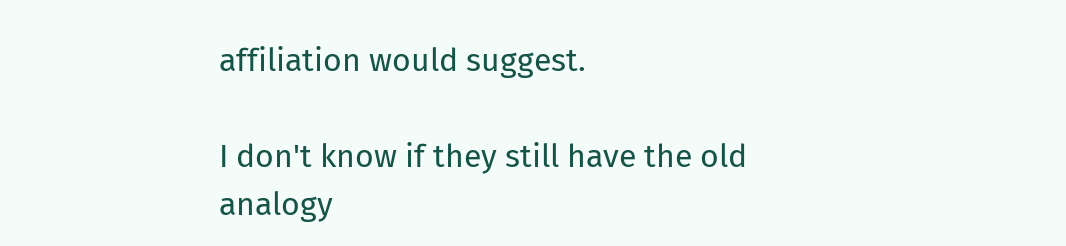affiliation would suggest.

I don't know if they still have the old analogy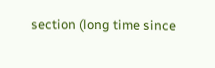section (long time since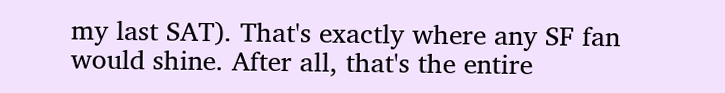my last SAT). That's exactly where any SF fan would shine. After all, that's the entire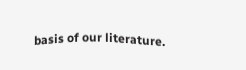basis of our literature.